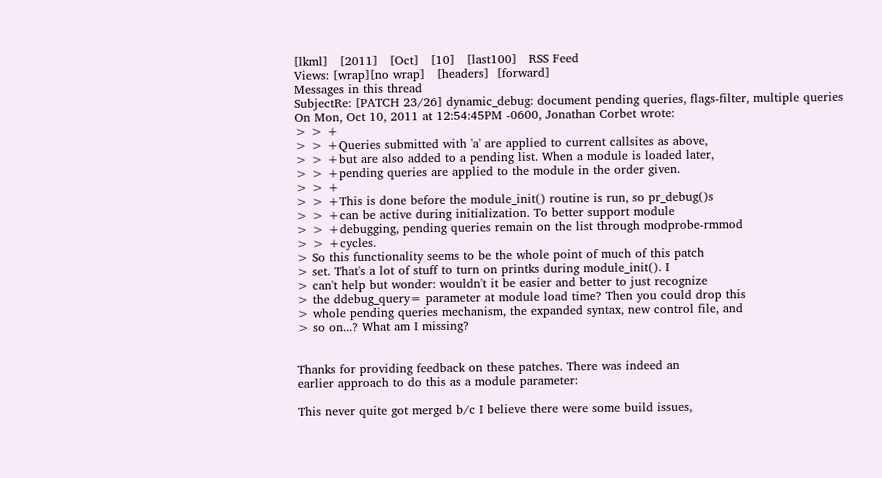[lkml]   [2011]   [Oct]   [10]   [last100]   RSS Feed
Views: [wrap][no wrap]   [headers]  [forward]
Messages in this thread
SubjectRe: [PATCH 23/26] dynamic_debug: document pending queries, flags-filter, multiple queries
On Mon, Oct 10, 2011 at 12:54:45PM -0600, Jonathan Corbet wrote:
> > +
> > +Queries submitted with 'a' are applied to current callsites as above,
> > +but are also added to a pending list. When a module is loaded later,
> > +pending queries are applied to the module in the order given.
> > +
> > +This is done before the module_init() routine is run, so pr_debug()s
> > +can be active during initialization. To better support module
> > +debugging, pending queries remain on the list through modprobe-rmmod
> > +cycles.
> So this functionality seems to be the whole point of much of this patch
> set. That's a lot of stuff to turn on printks during module_init(). I
> can't help but wonder: wouldn't it be easier and better to just recognize
> the ddebug_query= parameter at module load time? Then you could drop this
> whole pending queries mechanism, the expanded syntax, new control file, and
> so on...? What am I missing?


Thanks for providing feedback on these patches. There was indeed an
earlier approach to do this as a module parameter:

This never quite got merged b/c I believe there were some build issues,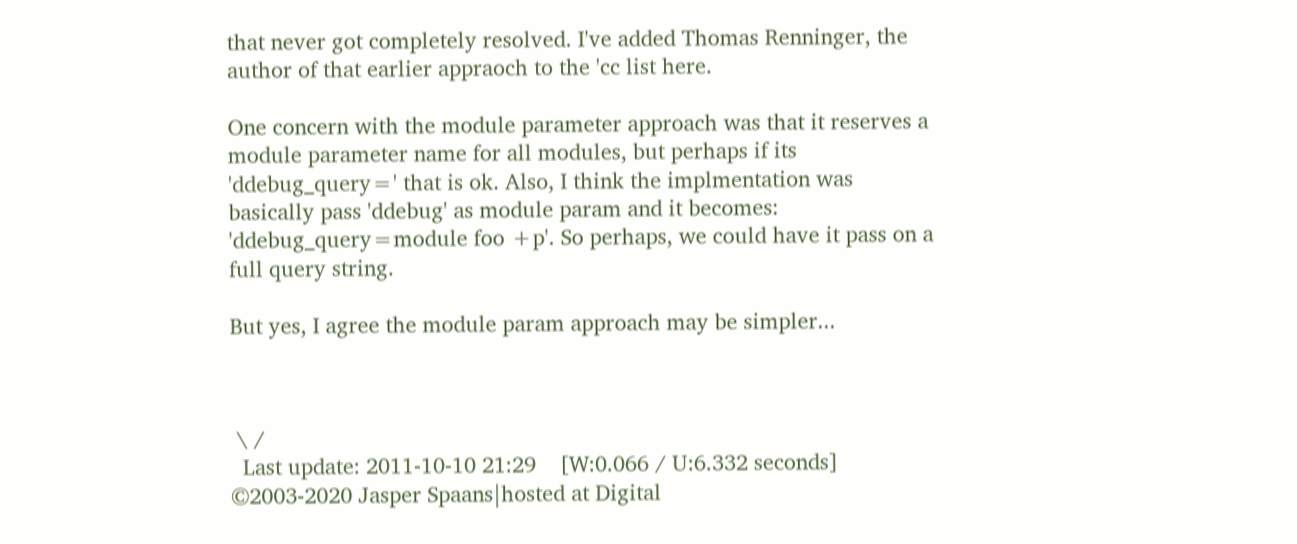that never got completely resolved. I've added Thomas Renninger, the
author of that earlier appraoch to the 'cc list here.

One concern with the module parameter approach was that it reserves a
module parameter name for all modules, but perhaps if its
'ddebug_query=' that is ok. Also, I think the implmentation was
basically pass 'ddebug' as module param and it becomes:
'ddebug_query=module foo +p'. So perhaps, we could have it pass on a
full query string.

But yes, I agree the module param approach may be simpler...



 \ /
  Last update: 2011-10-10 21:29    [W:0.066 / U:6.332 seconds]
©2003-2020 Jasper Spaans|hosted at Digital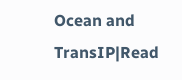Ocean and TransIP|Read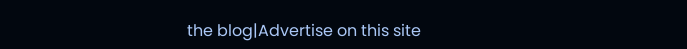the blog|Advertise on this site